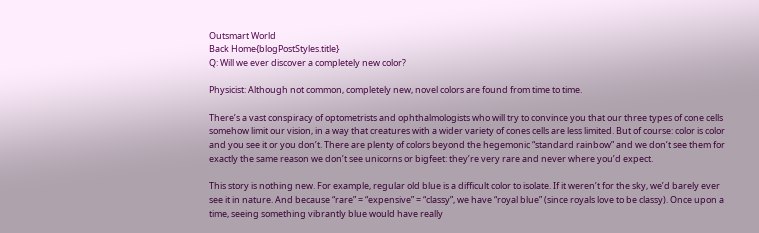Outsmart World
Back Home{blogPostStyles.title}
Q: Will we ever discover a completely new color?

Physicist: Although not common, completely new, novel colors are found from time to time.

There’s a vast conspiracy of optometrists and ophthalmologists who will try to convince you that our three types of cone cells somehow limit our vision, in a way that creatures with a wider variety of cones cells are less limited. But of course: color is color and you see it or you don’t. There are plenty of colors beyond the hegemonic “standard rainbow” and we don’t see them for exactly the same reason we don’t see unicorns or bigfeet: they’re very rare and never where you’d expect.

This story is nothing new. For example, regular old blue is a difficult color to isolate. If it weren’t for the sky, we’d barely ever see it in nature. And because “rare” = “expensive” = “classy”, we have “royal blue” (since royals love to be classy). Once upon a time, seeing something vibrantly blue would have really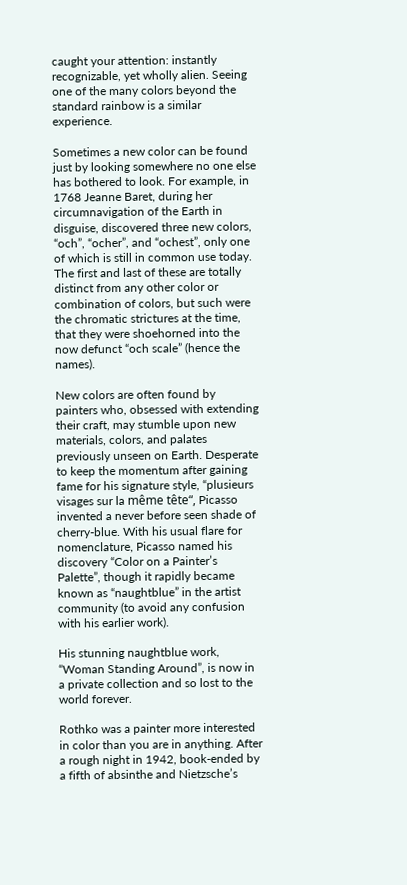caught your attention: instantly recognizable, yet wholly alien. Seeing one of the many colors beyond the standard rainbow is a similar experience.

Sometimes a new color can be found just by looking somewhere no one else has bothered to look. For example, in 1768 Jeanne Baret, during her circumnavigation of the Earth in disguise, discovered three new colors, “och”, “ocher”, and “ochest”, only one of which is still in common use today. The first and last of these are totally distinct from any other color or combination of colors, but such were the chromatic strictures at the time, that they were shoehorned into the now defunct “och scale” (hence the names).

New colors are often found by painters who, obsessed with extending their craft, may stumble upon new materials, colors, and palates previously unseen on Earth. Desperate to keep the momentum after gaining fame for his signature style, “plusieurs visages sur la même tête“, Picasso invented a never before seen shade of cherry-blue. With his usual flare for nomenclature, Picasso named his discovery “Color on a Painter’s Palette”, though it rapidly became known as “naughtblue” in the artist community (to avoid any confusion with his earlier work).

His stunning naughtblue work, “Woman Standing Around”, is now in a private collection and so lost to the world forever.

Rothko was a painter more interested in color than you are in anything. After a rough night in 1942, book-ended by a fifth of absinthe and Nietzsche’s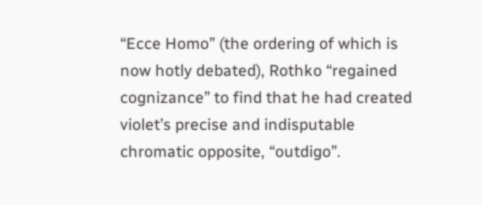“Ecce Homo” (the ordering of which is now hotly debated), Rothko “regained cognizance” to find that he had created violet’s precise and indisputable chromatic opposite, “outdigo”.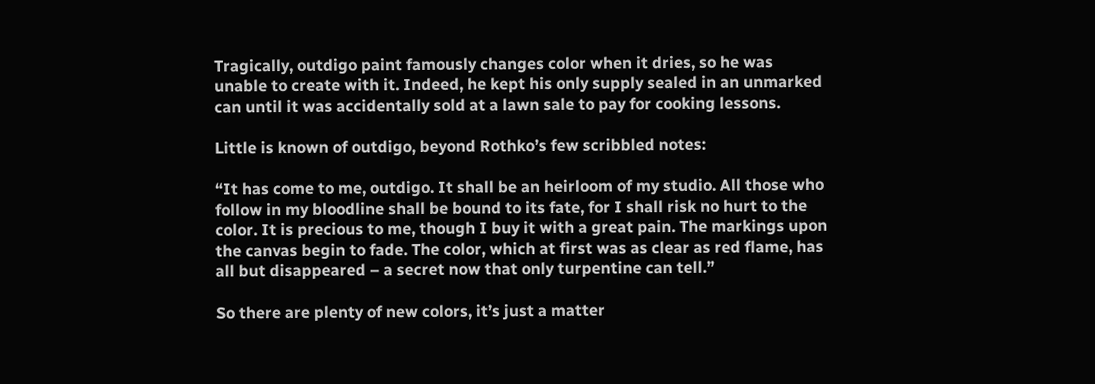Tragically, outdigo paint famously changes color when it dries, so he was unable to create with it. Indeed, he kept his only supply sealed in an unmarked can until it was accidentally sold at a lawn sale to pay for cooking lessons.

Little is known of outdigo, beyond Rothko’s few scribbled notes:

“It has come to me, outdigo. It shall be an heirloom of my studio. All those who follow in my bloodline shall be bound to its fate, for I shall risk no hurt to the color. It is precious to me, though I buy it with a great pain. The markings upon the canvas begin to fade. The color, which at first was as clear as red flame, has all but disappeared – a secret now that only turpentine can tell.”

So there are plenty of new colors, it’s just a matter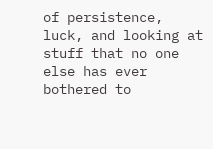of persistence, luck, and looking at stuff that no one else has ever bothered to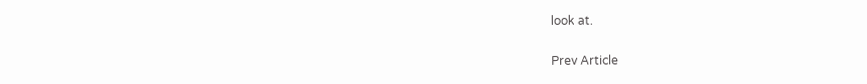look at.

Prev Article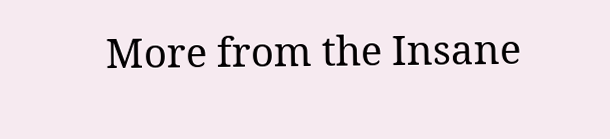More from the Insane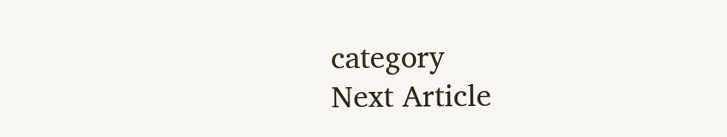category
Next Article